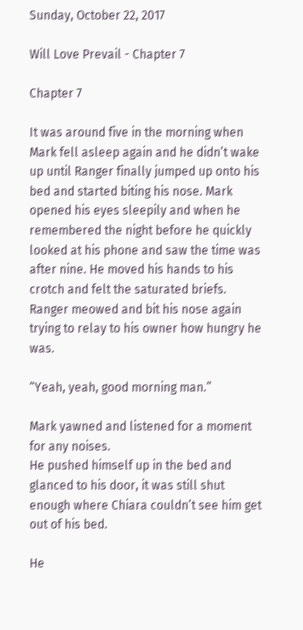Sunday, October 22, 2017

Will Love Prevail - Chapter 7

Chapter 7

It was around five in the morning when Mark fell asleep again and he didn’t wake up until Ranger finally jumped up onto his bed and started biting his nose. Mark opened his eyes sleepily and when he remembered the night before he quickly looked at his phone and saw the time was after nine. He moved his hands to his crotch and felt the saturated briefs. Ranger meowed and bit his nose again trying to relay to his owner how hungry he was.

“Yeah, yeah, good morning man.”

Mark yawned and listened for a moment for any noises.
He pushed himself up in the bed and glanced to his door, it was still shut enough where Chiara couldn’t see him get out of his bed.

He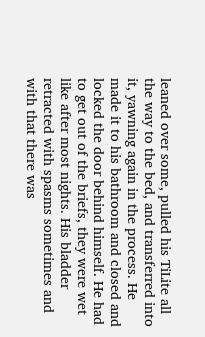leaned over some, pulled his TiLite all the way to the bed, and transferred into it, yawning again in the process. He made it to his bathroom and closed and locked the door behind himself. He had to get out of the briefs, they were wet like after most nights. His bladder retracted with spasms sometimes and with that there was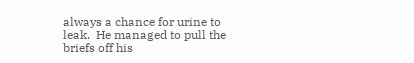always a chance for urine to leak.  He managed to pull the briefs off his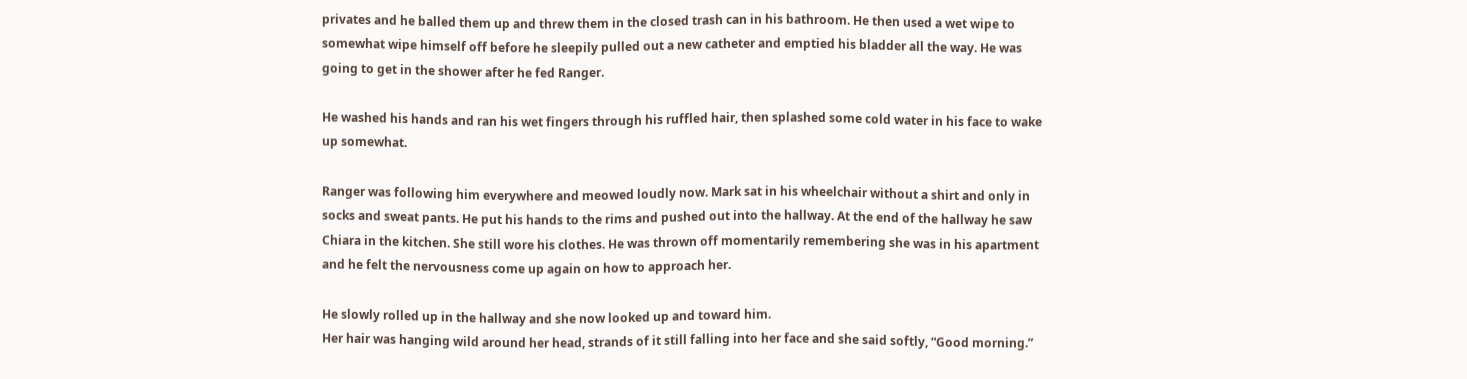privates and he balled them up and threw them in the closed trash can in his bathroom. He then used a wet wipe to somewhat wipe himself off before he sleepily pulled out a new catheter and emptied his bladder all the way. He was going to get in the shower after he fed Ranger.

He washed his hands and ran his wet fingers through his ruffled hair, then splashed some cold water in his face to wake up somewhat.

Ranger was following him everywhere and meowed loudly now. Mark sat in his wheelchair without a shirt and only in socks and sweat pants. He put his hands to the rims and pushed out into the hallway. At the end of the hallway he saw Chiara in the kitchen. She still wore his clothes. He was thrown off momentarily remembering she was in his apartment and he felt the nervousness come up again on how to approach her.

He slowly rolled up in the hallway and she now looked up and toward him.
Her hair was hanging wild around her head, strands of it still falling into her face and she said softly, “Good morning.”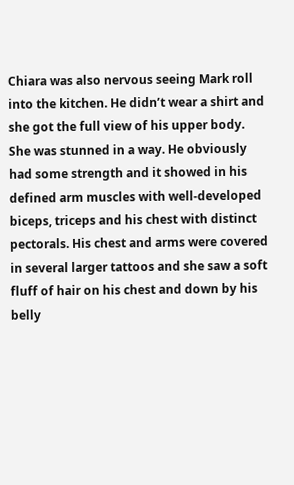Chiara was also nervous seeing Mark roll into the kitchen. He didn’t wear a shirt and she got the full view of his upper body. She was stunned in a way. He obviously had some strength and it showed in his defined arm muscles with well-developed biceps, triceps and his chest with distinct pectorals. His chest and arms were covered in several larger tattoos and she saw a soft fluff of hair on his chest and down by his belly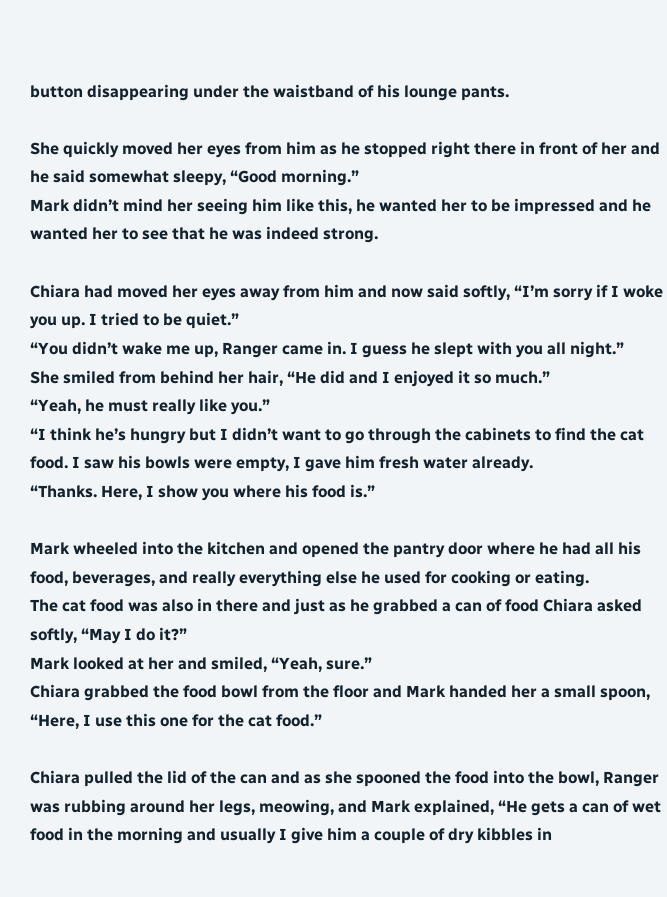button disappearing under the waistband of his lounge pants.

She quickly moved her eyes from him as he stopped right there in front of her and he said somewhat sleepy, “Good morning.”
Mark didn’t mind her seeing him like this, he wanted her to be impressed and he wanted her to see that he was indeed strong.

Chiara had moved her eyes away from him and now said softly, “I’m sorry if I woke you up. I tried to be quiet.”
“You didn’t wake me up, Ranger came in. I guess he slept with you all night.”
She smiled from behind her hair, “He did and I enjoyed it so much.”
“Yeah, he must really like you.”
“I think he’s hungry but I didn’t want to go through the cabinets to find the cat food. I saw his bowls were empty, I gave him fresh water already.
“Thanks. Here, I show you where his food is.”

Mark wheeled into the kitchen and opened the pantry door where he had all his food, beverages, and really everything else he used for cooking or eating.
The cat food was also in there and just as he grabbed a can of food Chiara asked softly, “May I do it?”
Mark looked at her and smiled, “Yeah, sure.”
Chiara grabbed the food bowl from the floor and Mark handed her a small spoon, “Here, I use this one for the cat food.”

Chiara pulled the lid of the can and as she spooned the food into the bowl, Ranger was rubbing around her legs, meowing, and Mark explained, “He gets a can of wet food in the morning and usually I give him a couple of dry kibbles in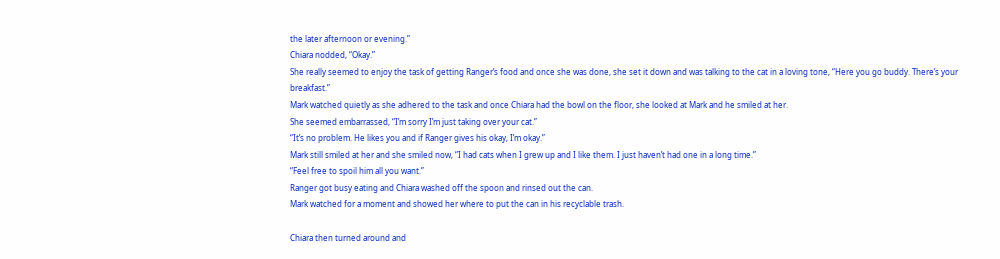the later afternoon or evening.”
Chiara nodded, “Okay.”
She really seemed to enjoy the task of getting Ranger’s food and once she was done, she set it down and was talking to the cat in a loving tone, “Here you go buddy. There’s your breakfast.”
Mark watched quietly as she adhered to the task and once Chiara had the bowl on the floor, she looked at Mark and he smiled at her.
She seemed embarrassed, “I’m sorry I’m just taking over your cat.”
“It’s no problem. He likes you and if Ranger gives his okay, I’m okay.”
Mark still smiled at her and she smiled now, “I had cats when I grew up and I like them. I just haven’t had one in a long time.”
“Feel free to spoil him all you want.”
Ranger got busy eating and Chiara washed off the spoon and rinsed out the can.
Mark watched for a moment and showed her where to put the can in his recyclable trash.

Chiara then turned around and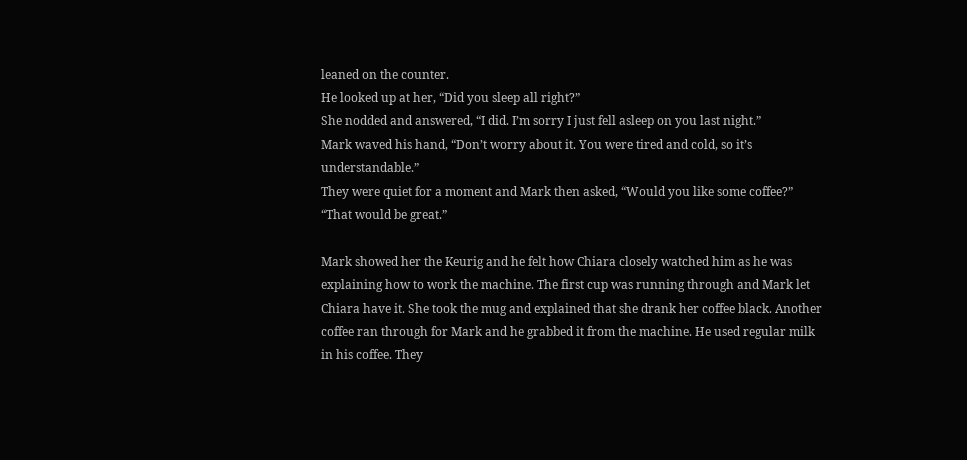leaned on the counter.
He looked up at her, “Did you sleep all right?”
She nodded and answered, “I did. I’m sorry I just fell asleep on you last night.”
Mark waved his hand, “Don’t worry about it. You were tired and cold, so it’s understandable.”
They were quiet for a moment and Mark then asked, “Would you like some coffee?”
“That would be great.”

Mark showed her the Keurig and he felt how Chiara closely watched him as he was explaining how to work the machine. The first cup was running through and Mark let Chiara have it. She took the mug and explained that she drank her coffee black. Another coffee ran through for Mark and he grabbed it from the machine. He used regular milk in his coffee. They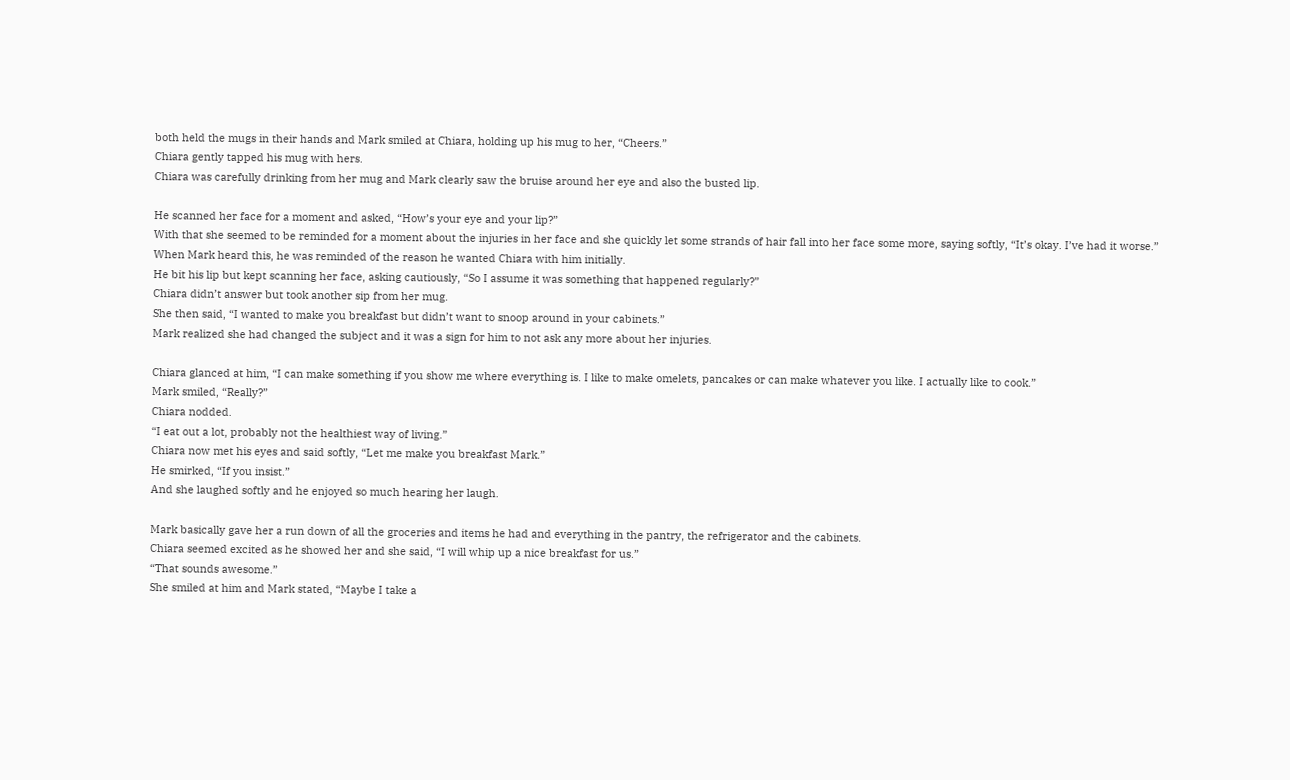both held the mugs in their hands and Mark smiled at Chiara, holding up his mug to her, “Cheers.”
Chiara gently tapped his mug with hers.
Chiara was carefully drinking from her mug and Mark clearly saw the bruise around her eye and also the busted lip.

He scanned her face for a moment and asked, “How’s your eye and your lip?”
With that she seemed to be reminded for a moment about the injuries in her face and she quickly let some strands of hair fall into her face some more, saying softly, “It’s okay. I’ve had it worse.”
When Mark heard this, he was reminded of the reason he wanted Chiara with him initially.
He bit his lip but kept scanning her face, asking cautiously, “So I assume it was something that happened regularly?”
Chiara didn’t answer but took another sip from her mug.
She then said, “I wanted to make you breakfast but didn’t want to snoop around in your cabinets.”
Mark realized she had changed the subject and it was a sign for him to not ask any more about her injuries.

Chiara glanced at him, “I can make something if you show me where everything is. I like to make omelets, pancakes or can make whatever you like. I actually like to cook.”
Mark smiled, “Really?”
Chiara nodded.
“I eat out a lot, probably not the healthiest way of living.”
Chiara now met his eyes and said softly, “Let me make you breakfast Mark.”
He smirked, “If you insist.”
And she laughed softly and he enjoyed so much hearing her laugh.

Mark basically gave her a run down of all the groceries and items he had and everything in the pantry, the refrigerator and the cabinets.
Chiara seemed excited as he showed her and she said, “I will whip up a nice breakfast for us.”
“That sounds awesome.”
She smiled at him and Mark stated, “Maybe I take a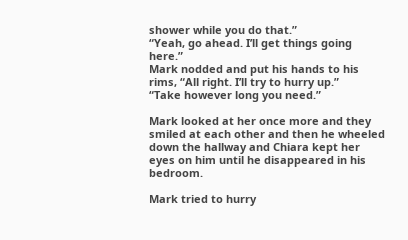shower while you do that.”
“Yeah, go ahead. I’ll get things going here.”
Mark nodded and put his hands to his rims, “All right. I’ll try to hurry up.”
“Take however long you need.”

Mark looked at her once more and they smiled at each other and then he wheeled down the hallway and Chiara kept her eyes on him until he disappeared in his bedroom.

Mark tried to hurry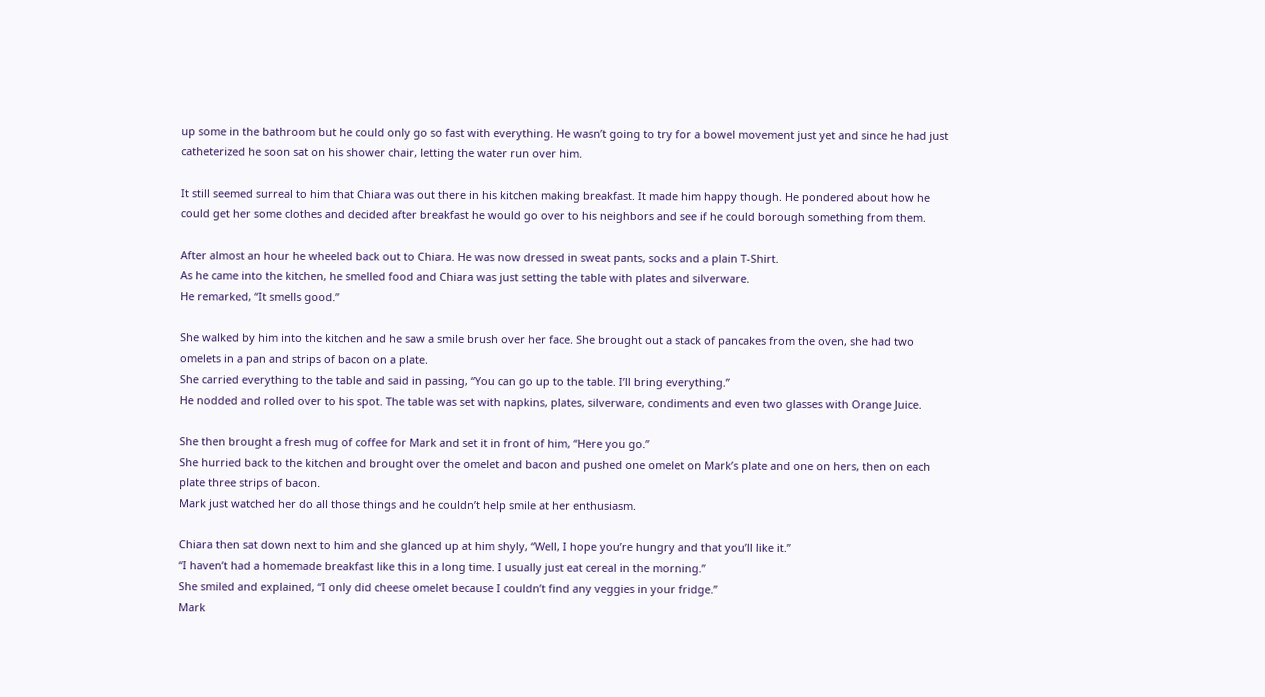up some in the bathroom but he could only go so fast with everything. He wasn’t going to try for a bowel movement just yet and since he had just catheterized he soon sat on his shower chair, letting the water run over him.

It still seemed surreal to him that Chiara was out there in his kitchen making breakfast. It made him happy though. He pondered about how he could get her some clothes and decided after breakfast he would go over to his neighbors and see if he could borough something from them.

After almost an hour he wheeled back out to Chiara. He was now dressed in sweat pants, socks and a plain T-Shirt.
As he came into the kitchen, he smelled food and Chiara was just setting the table with plates and silverware.
He remarked, “It smells good.”

She walked by him into the kitchen and he saw a smile brush over her face. She brought out a stack of pancakes from the oven, she had two omelets in a pan and strips of bacon on a plate.
She carried everything to the table and said in passing, “You can go up to the table. I’ll bring everything.”
He nodded and rolled over to his spot. The table was set with napkins, plates, silverware, condiments and even two glasses with Orange Juice.

She then brought a fresh mug of coffee for Mark and set it in front of him, “Here you go.”
She hurried back to the kitchen and brought over the omelet and bacon and pushed one omelet on Mark’s plate and one on hers, then on each plate three strips of bacon.
Mark just watched her do all those things and he couldn’t help smile at her enthusiasm.

Chiara then sat down next to him and she glanced up at him shyly, “Well, I hope you’re hungry and that you’ll like it.”
“I haven’t had a homemade breakfast like this in a long time. I usually just eat cereal in the morning.”
She smiled and explained, “I only did cheese omelet because I couldn’t find any veggies in your fridge.”
Mark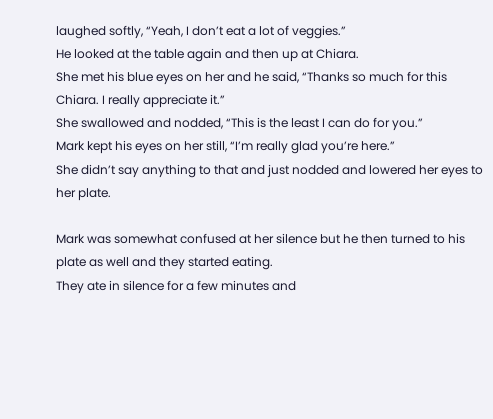laughed softly, “Yeah, I don’t eat a lot of veggies.”
He looked at the table again and then up at Chiara.
She met his blue eyes on her and he said, “Thanks so much for this Chiara. I really appreciate it.”
She swallowed and nodded, “This is the least I can do for you.”
Mark kept his eyes on her still, “I’m really glad you’re here.”
She didn’t say anything to that and just nodded and lowered her eyes to her plate.

Mark was somewhat confused at her silence but he then turned to his plate as well and they started eating.
They ate in silence for a few minutes and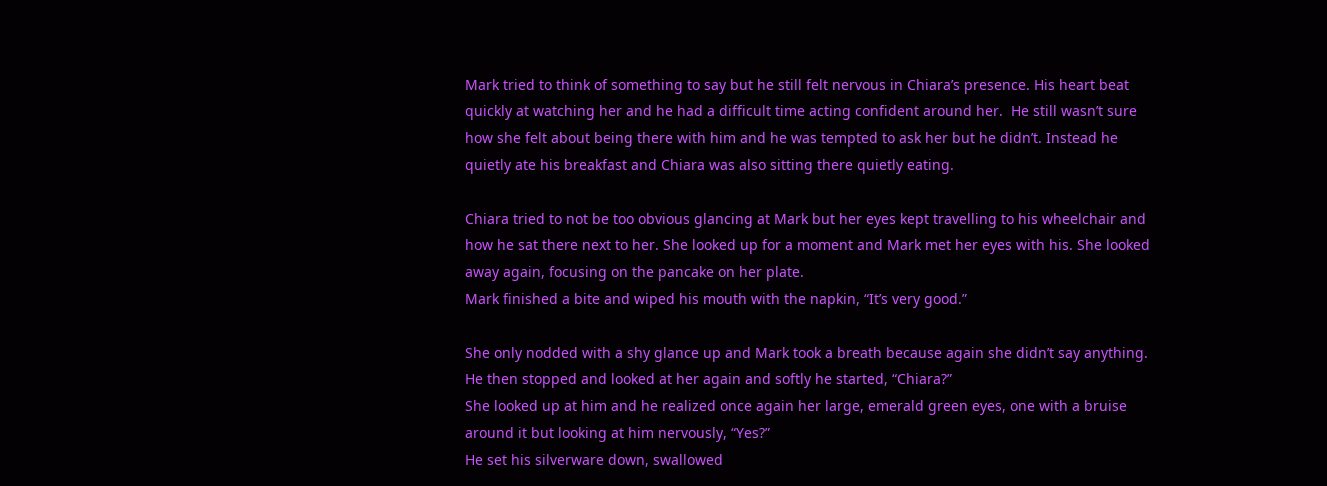Mark tried to think of something to say but he still felt nervous in Chiara’s presence. His heart beat quickly at watching her and he had a difficult time acting confident around her.  He still wasn’t sure how she felt about being there with him and he was tempted to ask her but he didn’t. Instead he quietly ate his breakfast and Chiara was also sitting there quietly eating.

Chiara tried to not be too obvious glancing at Mark but her eyes kept travelling to his wheelchair and how he sat there next to her. She looked up for a moment and Mark met her eyes with his. She looked away again, focusing on the pancake on her plate.
Mark finished a bite and wiped his mouth with the napkin, “It’s very good.”

She only nodded with a shy glance up and Mark took a breath because again she didn’t say anything.
He then stopped and looked at her again and softly he started, “Chiara?”
She looked up at him and he realized once again her large, emerald green eyes, one with a bruise around it but looking at him nervously, “Yes?”
He set his silverware down, swallowed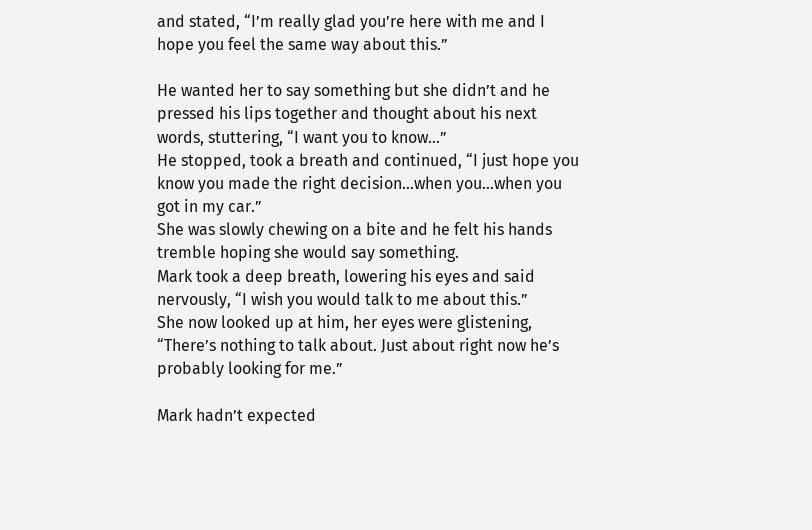and stated, “I’m really glad you’re here with me and I hope you feel the same way about this.”

He wanted her to say something but she didn’t and he pressed his lips together and thought about his next words, stuttering, “I want you to know…”
He stopped, took a breath and continued, “I just hope you know you made the right decision…when you…when you got in my car.”
She was slowly chewing on a bite and he felt his hands tremble hoping she would say something.
Mark took a deep breath, lowering his eyes and said nervously, “I wish you would talk to me about this.”
She now looked up at him, her eyes were glistening, “There’s nothing to talk about. Just about right now he’s probably looking for me.”

Mark hadn’t expected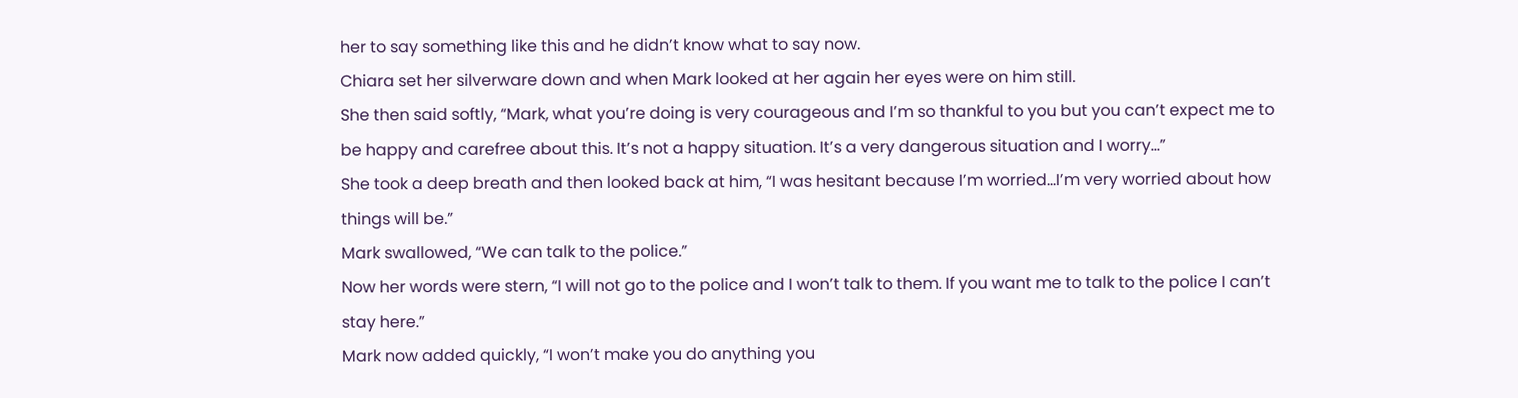her to say something like this and he didn’t know what to say now.
Chiara set her silverware down and when Mark looked at her again her eyes were on him still.
She then said softly, “Mark, what you’re doing is very courageous and I’m so thankful to you but you can’t expect me to be happy and carefree about this. It’s not a happy situation. It’s a very dangerous situation and I worry…”
She took a deep breath and then looked back at him, “I was hesitant because I’m worried…I’m very worried about how things will be.”
Mark swallowed, “We can talk to the police.”
Now her words were stern, “I will not go to the police and I won’t talk to them. If you want me to talk to the police I can’t stay here.”
Mark now added quickly, “I won’t make you do anything you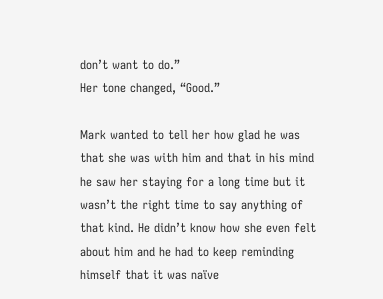don’t want to do.”
Her tone changed, “Good.”

Mark wanted to tell her how glad he was that she was with him and that in his mind he saw her staying for a long time but it wasn’t the right time to say anything of that kind. He didn’t know how she even felt about him and he had to keep reminding himself that it was naïve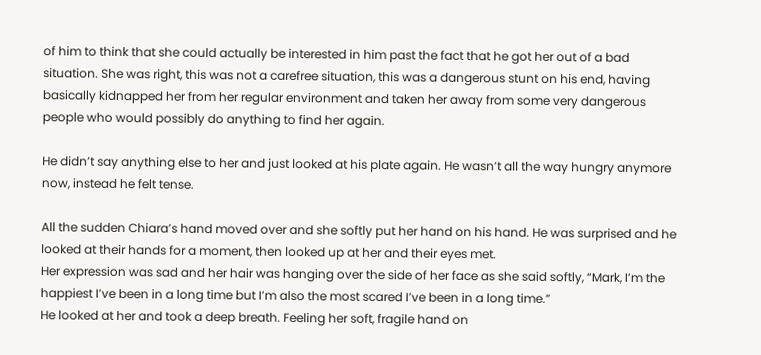of him to think that she could actually be interested in him past the fact that he got her out of a bad situation. She was right, this was not a carefree situation, this was a dangerous stunt on his end, having basically kidnapped her from her regular environment and taken her away from some very dangerous people who would possibly do anything to find her again.

He didn’t say anything else to her and just looked at his plate again. He wasn’t all the way hungry anymore now, instead he felt tense.

All the sudden Chiara’s hand moved over and she softly put her hand on his hand. He was surprised and he looked at their hands for a moment, then looked up at her and their eyes met.
Her expression was sad and her hair was hanging over the side of her face as she said softly, “Mark, I’m the happiest I’ve been in a long time but I’m also the most scared I’ve been in a long time.”
He looked at her and took a deep breath. Feeling her soft, fragile hand on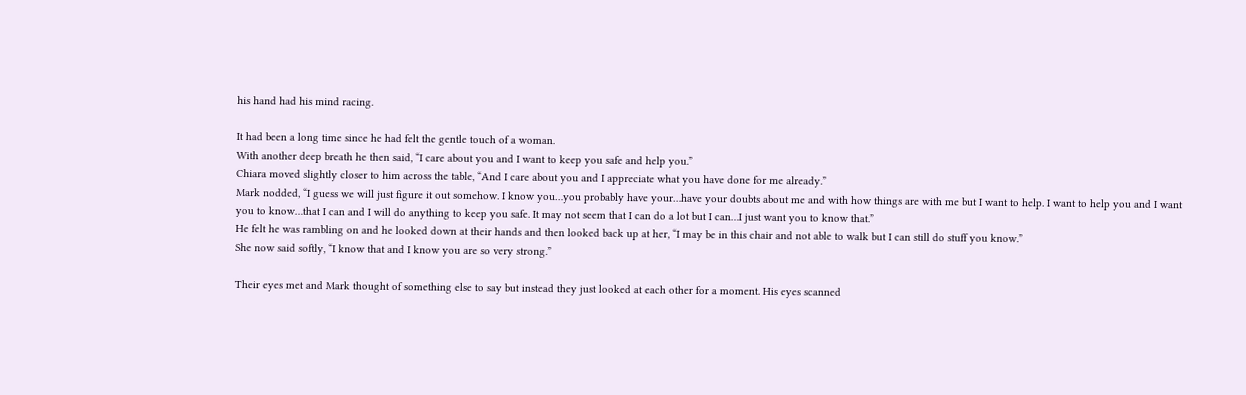his hand had his mind racing.

It had been a long time since he had felt the gentle touch of a woman.
With another deep breath he then said, “I care about you and I want to keep you safe and help you.”
Chiara moved slightly closer to him across the table, “And I care about you and I appreciate what you have done for me already.”
Mark nodded, “I guess we will just figure it out somehow. I know you…you probably have your…have your doubts about me and with how things are with me but I want to help. I want to help you and I want you to know…that I can and I will do anything to keep you safe. It may not seem that I can do a lot but I can…I just want you to know that.”
He felt he was rambling on and he looked down at their hands and then looked back up at her, “I may be in this chair and not able to walk but I can still do stuff you know.”
She now said softly, “I know that and I know you are so very strong.”

Their eyes met and Mark thought of something else to say but instead they just looked at each other for a moment. His eyes scanned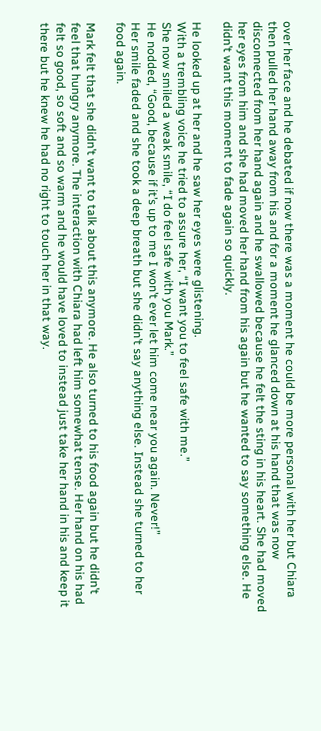over her face and he debated if now there was a moment he could be more personal with her but Chiara then pulled her hand away from his and for a moment he glanced down at his hand that was now disconnected from her hand again and he swallowed because he felt the sting in his heart. She had moved her eyes from him and she had moved her hand from his again but he wanted to say something else. He didn’t want this moment to fade again so quickly.

He looked up at her and he saw her eyes were glistening.
With a trembling voice he tried to assure her, “I want you to feel safe with me.”
She now smiled a weak smile, “I do feel safe with you Mark.”
He nodded, “Good, because if it’s up to me I won’t ever let him come near you again. Never!”
Her smile faded and she took a deep breath but she didn’t say anything else. Instead she turned to her food again.

Mark felt that she didn’t want to talk about this anymore. He also turned to his food again but he didn’t feel that hungry anymore. The interaction with Chiara had left him somewhat tense. Her hand on his had felt so good, so soft and so warm and he would have loved to instead just take her hand in his and keep it there but he knew he had no right to touch her in that way.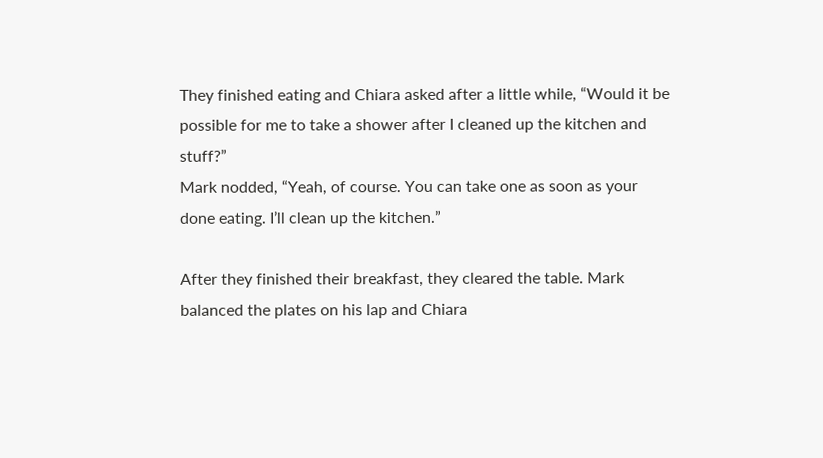They finished eating and Chiara asked after a little while, “Would it be possible for me to take a shower after I cleaned up the kitchen and stuff?”
Mark nodded, “Yeah, of course. You can take one as soon as your done eating. I’ll clean up the kitchen.”

After they finished their breakfast, they cleared the table. Mark balanced the plates on his lap and Chiara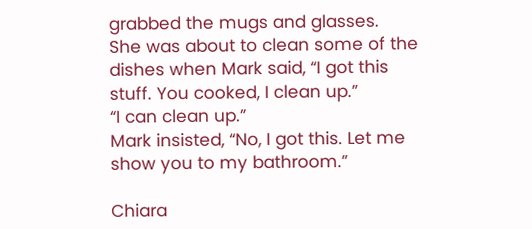grabbed the mugs and glasses.
She was about to clean some of the dishes when Mark said, “I got this stuff. You cooked, I clean up.”
“I can clean up.”
Mark insisted, “No, I got this. Let me show you to my bathroom.”

Chiara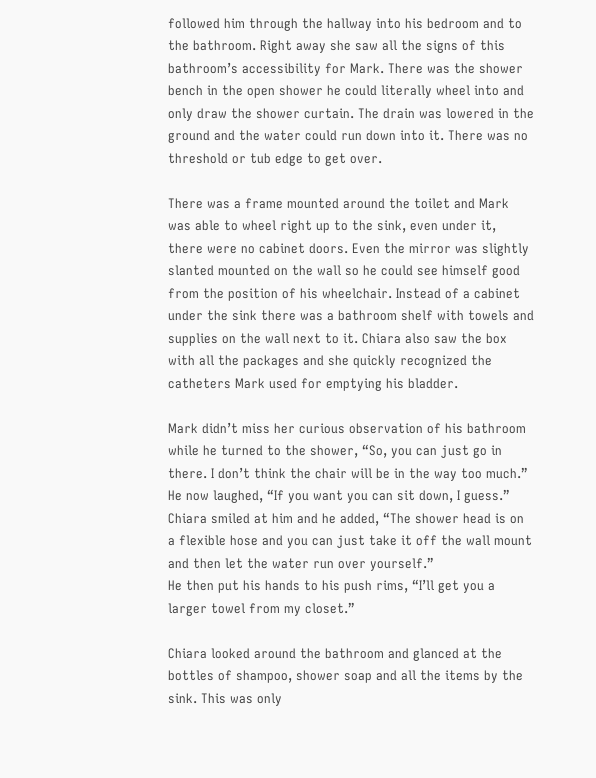followed him through the hallway into his bedroom and to the bathroom. Right away she saw all the signs of this bathroom’s accessibility for Mark. There was the shower bench in the open shower he could literally wheel into and only draw the shower curtain. The drain was lowered in the ground and the water could run down into it. There was no threshold or tub edge to get over.

There was a frame mounted around the toilet and Mark was able to wheel right up to the sink, even under it, there were no cabinet doors. Even the mirror was slightly slanted mounted on the wall so he could see himself good from the position of his wheelchair. Instead of a cabinet under the sink there was a bathroom shelf with towels and supplies on the wall next to it. Chiara also saw the box with all the packages and she quickly recognized the catheters Mark used for emptying his bladder.

Mark didn’t miss her curious observation of his bathroom while he turned to the shower, “So, you can just go in there. I don’t think the chair will be in the way too much.”
He now laughed, “If you want you can sit down, I guess.”
Chiara smiled at him and he added, “The shower head is on a flexible hose and you can just take it off the wall mount and then let the water run over yourself.”
He then put his hands to his push rims, “I’ll get you a larger towel from my closet.”

Chiara looked around the bathroom and glanced at the bottles of shampoo, shower soap and all the items by the sink. This was only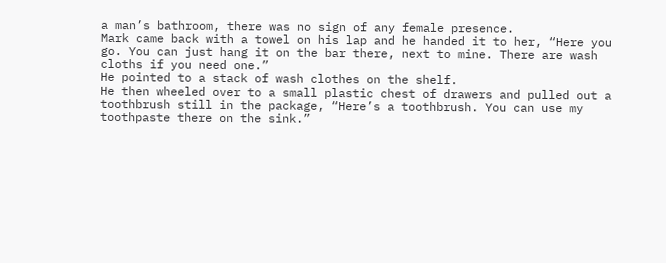a man’s bathroom, there was no sign of any female presence.
Mark came back with a towel on his lap and he handed it to her, “Here you go. You can just hang it on the bar there, next to mine. There are wash cloths if you need one.”
He pointed to a stack of wash clothes on the shelf.
He then wheeled over to a small plastic chest of drawers and pulled out a toothbrush still in the package, “Here’s a toothbrush. You can use my toothpaste there on the sink.”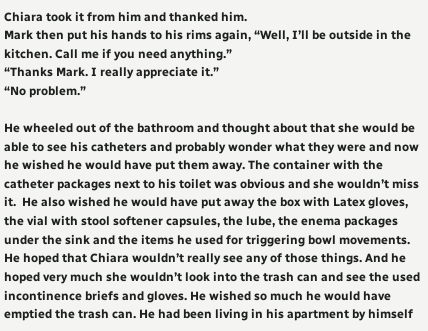Chiara took it from him and thanked him.
Mark then put his hands to his rims again, “Well, I’ll be outside in the kitchen. Call me if you need anything.”
“Thanks Mark. I really appreciate it.”
“No problem.”

He wheeled out of the bathroom and thought about that she would be able to see his catheters and probably wonder what they were and now he wished he would have put them away. The container with the catheter packages next to his toilet was obvious and she wouldn’t miss it.  He also wished he would have put away the box with Latex gloves, the vial with stool softener capsules, the lube, the enema packages under the sink and the items he used for triggering bowl movements. He hoped that Chiara wouldn’t really see any of those things. And he hoped very much she wouldn’t look into the trash can and see the used incontinence briefs and gloves. He wished so much he would have emptied the trash can. He had been living in his apartment by himself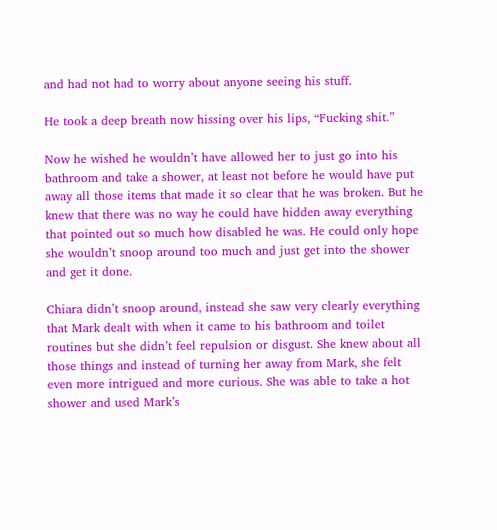and had not had to worry about anyone seeing his stuff.

He took a deep breath now hissing over his lips, “Fucking shit.”

Now he wished he wouldn’t have allowed her to just go into his bathroom and take a shower, at least not before he would have put away all those items that made it so clear that he was broken. But he knew that there was no way he could have hidden away everything that pointed out so much how disabled he was. He could only hope she wouldn’t snoop around too much and just get into the shower and get it done.

Chiara didn’t snoop around, instead she saw very clearly everything that Mark dealt with when it came to his bathroom and toilet routines but she didn’t feel repulsion or disgust. She knew about all those things and instead of turning her away from Mark, she felt even more intrigued and more curious. She was able to take a hot shower and used Mark’s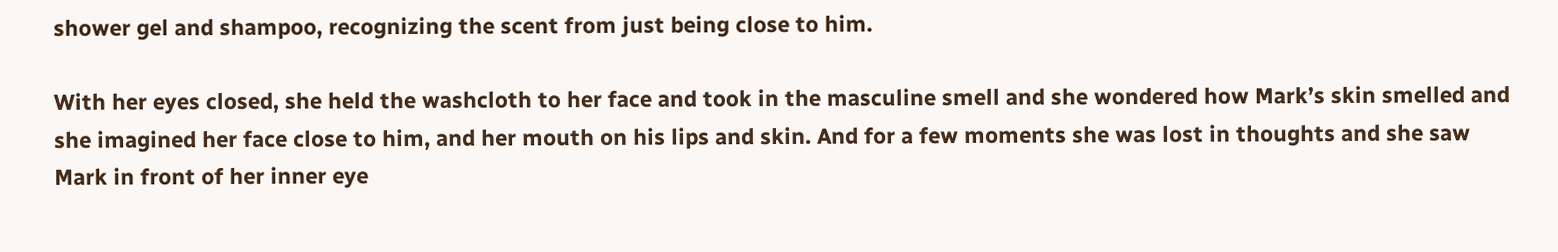shower gel and shampoo, recognizing the scent from just being close to him.

With her eyes closed, she held the washcloth to her face and took in the masculine smell and she wondered how Mark’s skin smelled and she imagined her face close to him, and her mouth on his lips and skin. And for a few moments she was lost in thoughts and she saw Mark in front of her inner eye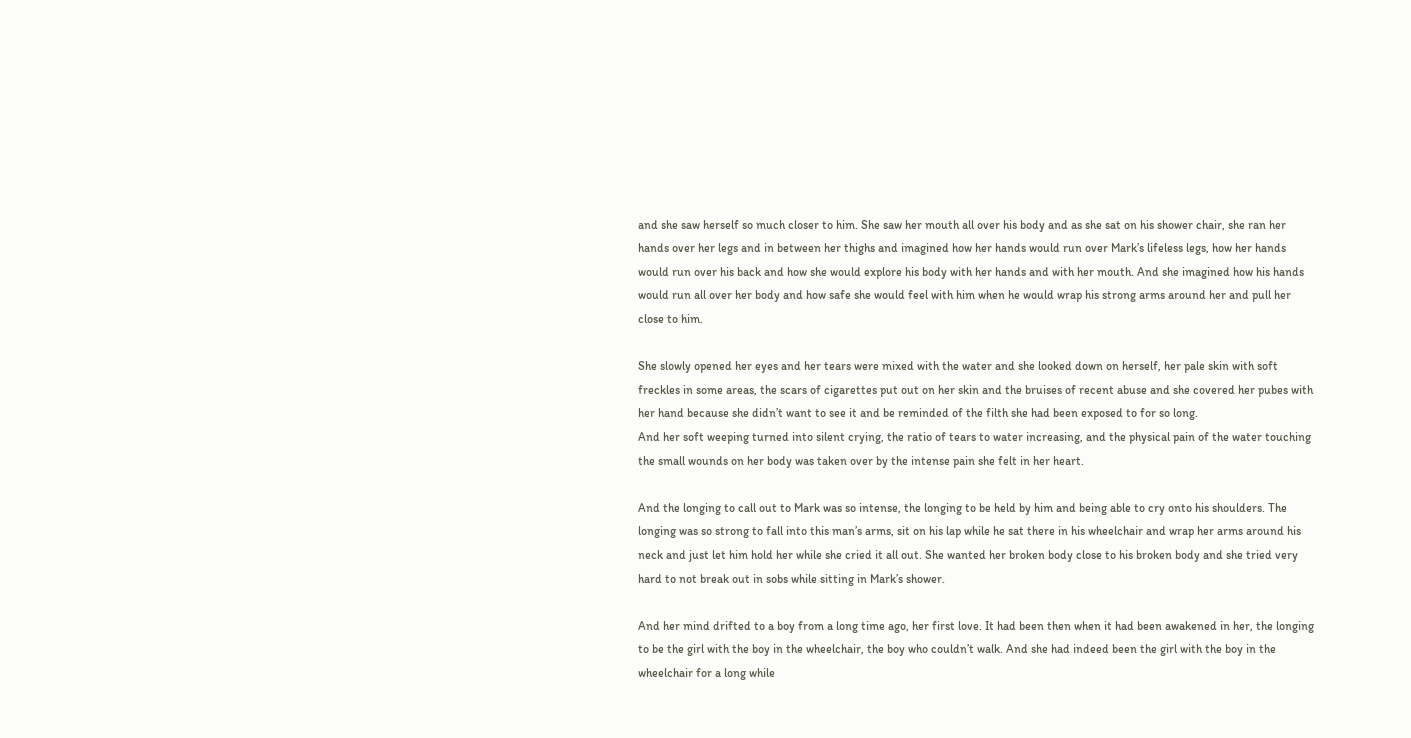and she saw herself so much closer to him. She saw her mouth all over his body and as she sat on his shower chair, she ran her hands over her legs and in between her thighs and imagined how her hands would run over Mark’s lifeless legs, how her hands would run over his back and how she would explore his body with her hands and with her mouth. And she imagined how his hands would run all over her body and how safe she would feel with him when he would wrap his strong arms around her and pull her close to him.

She slowly opened her eyes and her tears were mixed with the water and she looked down on herself, her pale skin with soft freckles in some areas, the scars of cigarettes put out on her skin and the bruises of recent abuse and she covered her pubes with her hand because she didn’t want to see it and be reminded of the filth she had been exposed to for so long.
And her soft weeping turned into silent crying, the ratio of tears to water increasing, and the physical pain of the water touching the small wounds on her body was taken over by the intense pain she felt in her heart.

And the longing to call out to Mark was so intense, the longing to be held by him and being able to cry onto his shoulders. The longing was so strong to fall into this man’s arms, sit on his lap while he sat there in his wheelchair and wrap her arms around his neck and just let him hold her while she cried it all out. She wanted her broken body close to his broken body and she tried very hard to not break out in sobs while sitting in Mark’s shower.

And her mind drifted to a boy from a long time ago, her first love. It had been then when it had been awakened in her, the longing to be the girl with the boy in the wheelchair, the boy who couldn’t walk. And she had indeed been the girl with the boy in the wheelchair for a long while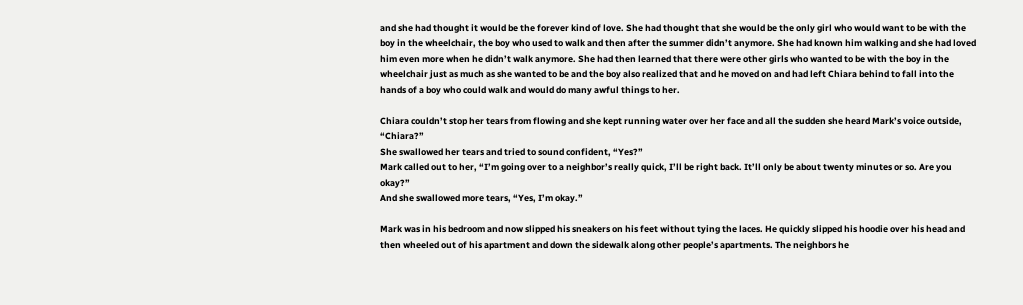and she had thought it would be the forever kind of love. She had thought that she would be the only girl who would want to be with the boy in the wheelchair, the boy who used to walk and then after the summer didn’t anymore. She had known him walking and she had loved him even more when he didn’t walk anymore. She had then learned that there were other girls who wanted to be with the boy in the wheelchair just as much as she wanted to be and the boy also realized that and he moved on and had left Chiara behind to fall into the hands of a boy who could walk and would do many awful things to her.

Chiara couldn’t stop her tears from flowing and she kept running water over her face and all the sudden she heard Mark’s voice outside, “Chiara?”
She swallowed her tears and tried to sound confident, “Yes?”
Mark called out to her, “I’m going over to a neighbor’s really quick, I’ll be right back. It’ll only be about twenty minutes or so. Are you okay?”
And she swallowed more tears, “Yes, I’m okay.”

Mark was in his bedroom and now slipped his sneakers on his feet without tying the laces. He quickly slipped his hoodie over his head and then wheeled out of his apartment and down the sidewalk along other people’s apartments. The neighbors he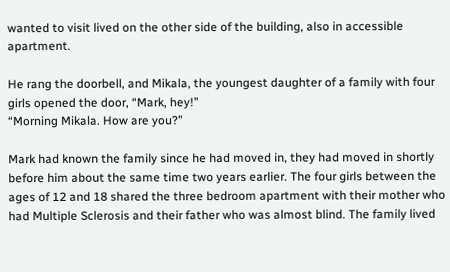wanted to visit lived on the other side of the building, also in accessible apartment.

He rang the doorbell, and Mikala, the youngest daughter of a family with four girls opened the door, “Mark, hey!”
“Morning Mikala. How are you?”

Mark had known the family since he had moved in, they had moved in shortly before him about the same time two years earlier. The four girls between the ages of 12 and 18 shared the three bedroom apartment with their mother who had Multiple Sclerosis and their father who was almost blind. The family lived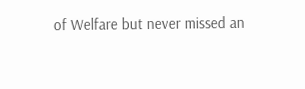of Welfare but never missed an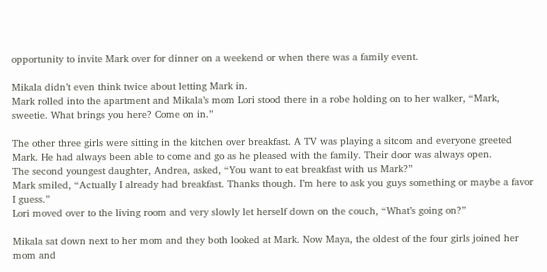opportunity to invite Mark over for dinner on a weekend or when there was a family event.

Mikala didn’t even think twice about letting Mark in.
Mark rolled into the apartment and Mikala’s mom Lori stood there in a robe holding on to her walker, “Mark, sweetie. What brings you here? Come on in.”

The other three girls were sitting in the kitchen over breakfast. A TV was playing a sitcom and everyone greeted Mark. He had always been able to come and go as he pleased with the family. Their door was always open.
The second youngest daughter, Andrea, asked, “You want to eat breakfast with us Mark?”
Mark smiled, “Actually I already had breakfast. Thanks though. I’m here to ask you guys something or maybe a favor I guess.”
Lori moved over to the living room and very slowly let herself down on the couch, “What’s going on?”

Mikala sat down next to her mom and they both looked at Mark. Now Maya, the oldest of the four girls joined her mom and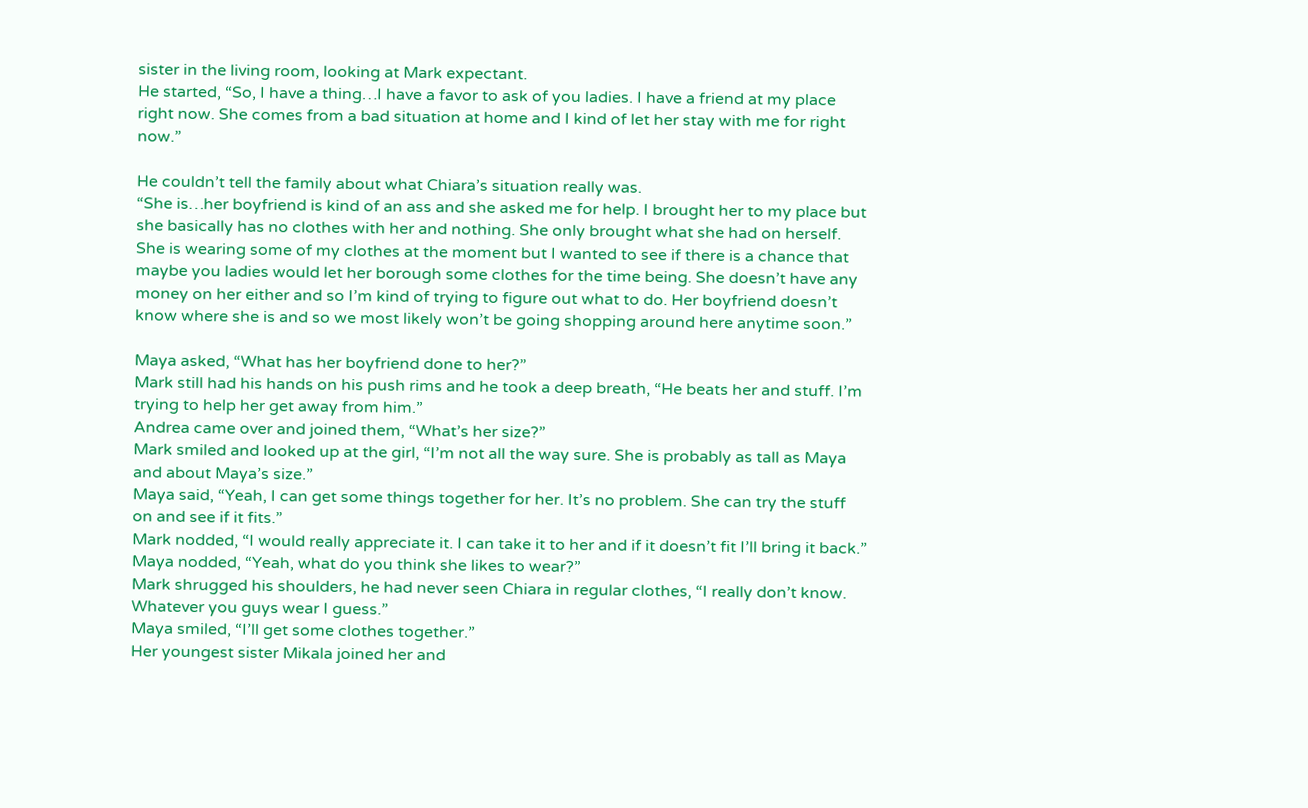sister in the living room, looking at Mark expectant.
He started, “So, I have a thing…I have a favor to ask of you ladies. I have a friend at my place right now. She comes from a bad situation at home and I kind of let her stay with me for right now.”

He couldn’t tell the family about what Chiara’s situation really was.
“She is…her boyfriend is kind of an ass and she asked me for help. I brought her to my place but she basically has no clothes with her and nothing. She only brought what she had on herself. She is wearing some of my clothes at the moment but I wanted to see if there is a chance that maybe you ladies would let her borough some clothes for the time being. She doesn’t have any money on her either and so I’m kind of trying to figure out what to do. Her boyfriend doesn’t know where she is and so we most likely won’t be going shopping around here anytime soon.”

Maya asked, “What has her boyfriend done to her?”
Mark still had his hands on his push rims and he took a deep breath, “He beats her and stuff. I’m trying to help her get away from him.”
Andrea came over and joined them, “What’s her size?”
Mark smiled and looked up at the girl, “I’m not all the way sure. She is probably as tall as Maya and about Maya’s size.”
Maya said, “Yeah, I can get some things together for her. It’s no problem. She can try the stuff on and see if it fits.”
Mark nodded, “I would really appreciate it. I can take it to her and if it doesn’t fit I’ll bring it back.”
Maya nodded, “Yeah, what do you think she likes to wear?”
Mark shrugged his shoulders, he had never seen Chiara in regular clothes, “I really don’t know. Whatever you guys wear I guess.”
Maya smiled, “I’ll get some clothes together.”
Her youngest sister Mikala joined her and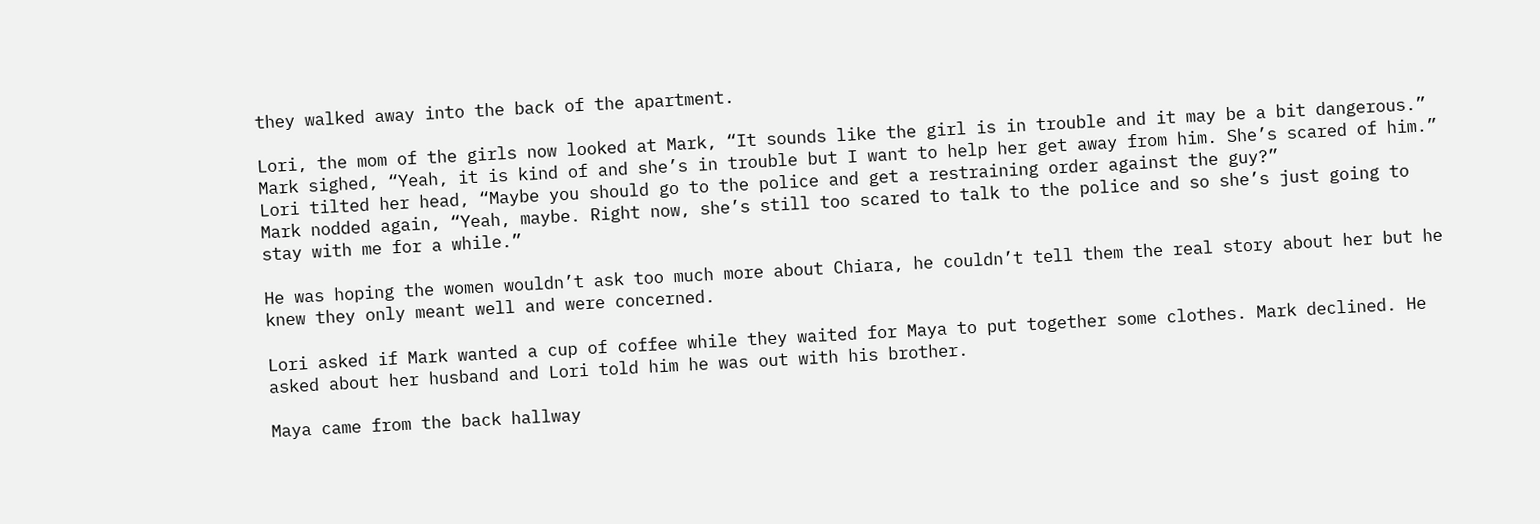they walked away into the back of the apartment.

Lori, the mom of the girls now looked at Mark, “It sounds like the girl is in trouble and it may be a bit dangerous.”
Mark sighed, “Yeah, it is kind of and she’s in trouble but I want to help her get away from him. She’s scared of him.”
Lori tilted her head, “Maybe you should go to the police and get a restraining order against the guy?”
Mark nodded again, “Yeah, maybe. Right now, she’s still too scared to talk to the police and so she’s just going to stay with me for a while.”

He was hoping the women wouldn’t ask too much more about Chiara, he couldn’t tell them the real story about her but he knew they only meant well and were concerned.

Lori asked if Mark wanted a cup of coffee while they waited for Maya to put together some clothes. Mark declined. He asked about her husband and Lori told him he was out with his brother.

Maya came from the back hallway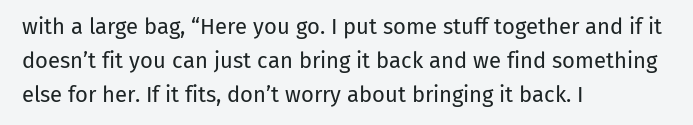with a large bag, “Here you go. I put some stuff together and if it doesn’t fit you can just can bring it back and we find something else for her. If it fits, don’t worry about bringing it back. I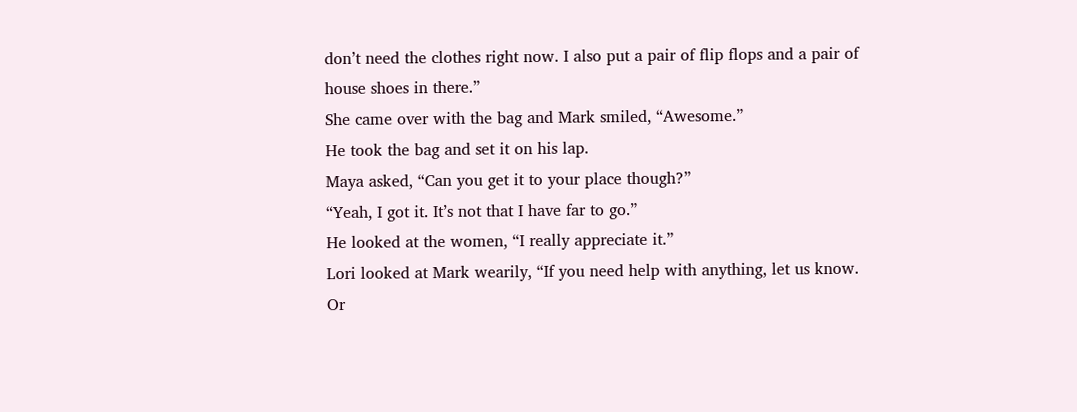don’t need the clothes right now. I also put a pair of flip flops and a pair of house shoes in there.”
She came over with the bag and Mark smiled, “Awesome.”
He took the bag and set it on his lap.
Maya asked, “Can you get it to your place though?”
“Yeah, I got it. It’s not that I have far to go.”
He looked at the women, “I really appreciate it.”
Lori looked at Mark wearily, “If you need help with anything, let us know. Or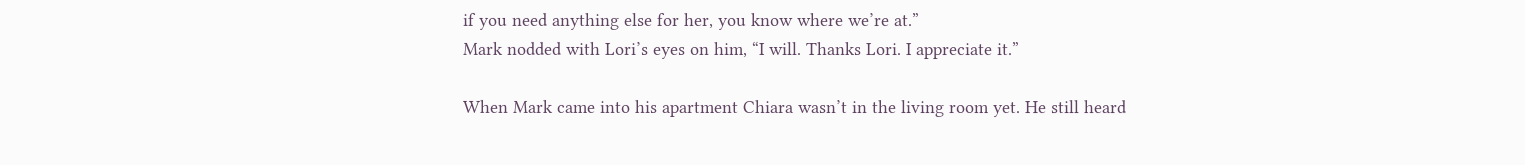if you need anything else for her, you know where we’re at.”
Mark nodded with Lori’s eyes on him, “I will. Thanks Lori. I appreciate it.”

When Mark came into his apartment Chiara wasn’t in the living room yet. He still heard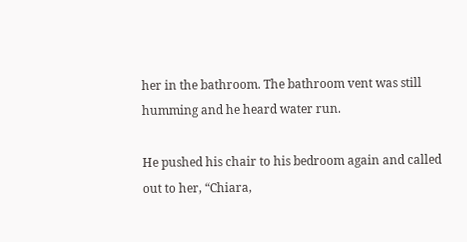her in the bathroom. The bathroom vent was still humming and he heard water run.

He pushed his chair to his bedroom again and called out to her, “Chiara,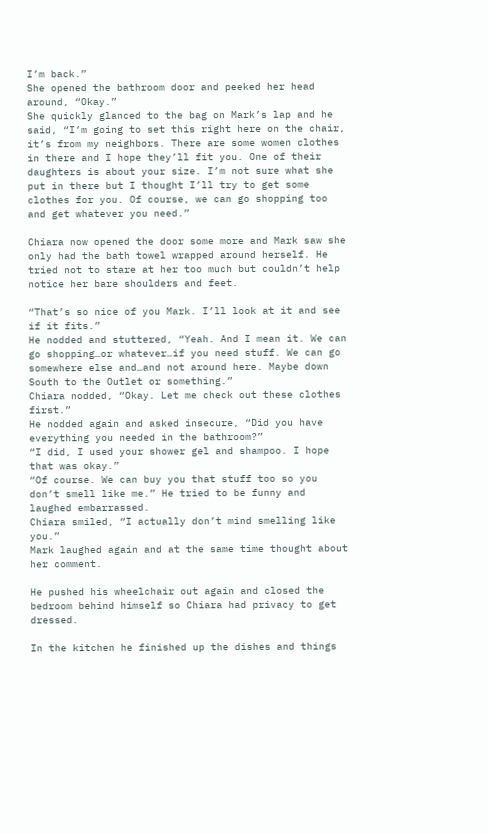I’m back.”
She opened the bathroom door and peeked her head around, “Okay.”
She quickly glanced to the bag on Mark’s lap and he said, “I’m going to set this right here on the chair, it’s from my neighbors. There are some women clothes in there and I hope they’ll fit you. One of their daughters is about your size. I’m not sure what she put in there but I thought I’ll try to get some clothes for you. Of course, we can go shopping too and get whatever you need.”

Chiara now opened the door some more and Mark saw she only had the bath towel wrapped around herself. He tried not to stare at her too much but couldn’t help notice her bare shoulders and feet.

“That’s so nice of you Mark. I’ll look at it and see if it fits.”
He nodded and stuttered, “Yeah. And I mean it. We can go shopping…or whatever…if you need stuff. We can go somewhere else and…and not around here. Maybe down South to the Outlet or something.”
Chiara nodded, “Okay. Let me check out these clothes first.”
He nodded again and asked insecure, “Did you have everything you needed in the bathroom?”
“I did, I used your shower gel and shampoo. I hope that was okay.”
“Of course. We can buy you that stuff too so you don’t smell like me.” He tried to be funny and laughed embarrassed.
Chiara smiled, “I actually don’t mind smelling like you.”
Mark laughed again and at the same time thought about her comment.

He pushed his wheelchair out again and closed the bedroom behind himself so Chiara had privacy to get dressed.

In the kitchen he finished up the dishes and things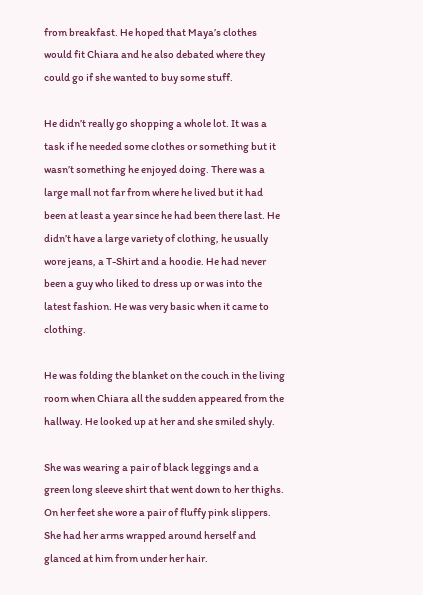from breakfast. He hoped that Maya’s clothes would fit Chiara and he also debated where they could go if she wanted to buy some stuff.

He didn’t really go shopping a whole lot. It was a task if he needed some clothes or something but it wasn’t something he enjoyed doing. There was a large mall not far from where he lived but it had been at least a year since he had been there last. He didn’t have a large variety of clothing, he usually wore jeans, a T-Shirt and a hoodie. He had never been a guy who liked to dress up or was into the latest fashion. He was very basic when it came to clothing.

He was folding the blanket on the couch in the living room when Chiara all the sudden appeared from the hallway. He looked up at her and she smiled shyly.

She was wearing a pair of black leggings and a green long sleeve shirt that went down to her thighs. On her feet she wore a pair of fluffy pink slippers. She had her arms wrapped around herself and glanced at him from under her hair.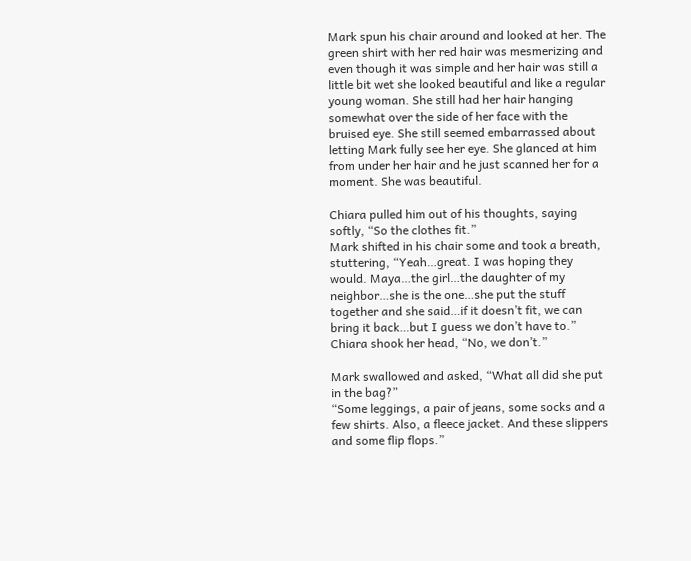Mark spun his chair around and looked at her. The green shirt with her red hair was mesmerizing and even though it was simple and her hair was still a little bit wet she looked beautiful and like a regular young woman. She still had her hair hanging somewhat over the side of her face with the bruised eye. She still seemed embarrassed about letting Mark fully see her eye. She glanced at him from under her hair and he just scanned her for a moment. She was beautiful.

Chiara pulled him out of his thoughts, saying softly, “So the clothes fit.”
Mark shifted in his chair some and took a breath, stuttering, “Yeah…great. I was hoping they would. Maya…the girl…the daughter of my neighbor…she is the one…she put the stuff together and she said…if it doesn’t fit, we can bring it back…but I guess we don’t have to.”
Chiara shook her head, “No, we don’t.”

Mark swallowed and asked, “What all did she put in the bag?”
“Some leggings, a pair of jeans, some socks and a few shirts. Also, a fleece jacket. And these slippers and some flip flops.”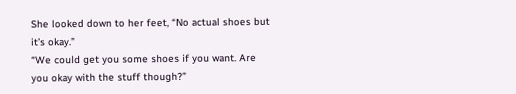She looked down to her feet, “No actual shoes but it’s okay.”
“We could get you some shoes if you want. Are you okay with the stuff though?”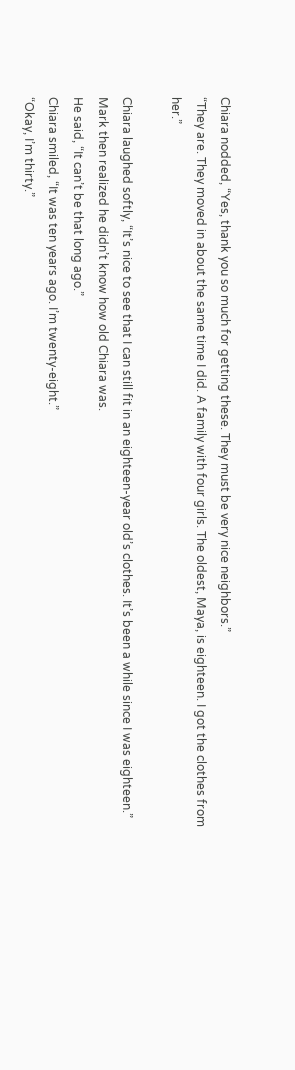Chiara nodded, “Yes, thank you so much for getting these. They must be very nice neighbors.”
“They are. They moved in about the same time I did. A family with four girls. The oldest, Maya, is eighteen. I got the clothes from her.”

Chiara laughed softly, “It’s nice to see that I can still fit in an eighteen-year old’s clothes. It’s been a while since I was eighteen.”
Mark then realized he didn’t know how old Chiara was.
He said, “It can’t be that long ago.”
Chiara smiled, “It was ten years ago. I’m twenty-eight.”
“Okay, I’m thirty.”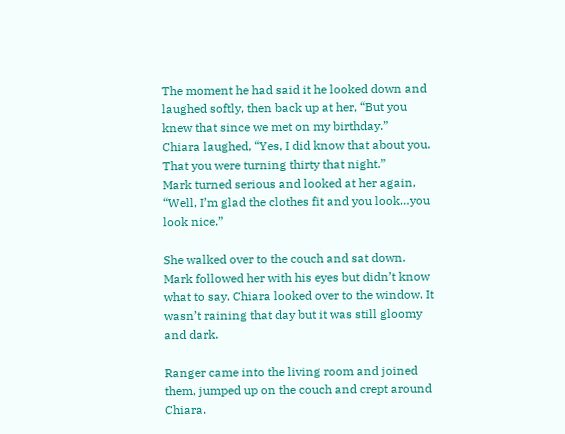The moment he had said it he looked down and laughed softly, then back up at her, “But you knew that since we met on my birthday.”
Chiara laughed, “Yes, I did know that about you. That you were turning thirty that night.”
Mark turned serious and looked at her again, “Well, I’m glad the clothes fit and you look…you look nice.”

She walked over to the couch and sat down. Mark followed her with his eyes but didn’t know what to say. Chiara looked over to the window. It wasn’t raining that day but it was still gloomy and dark.

Ranger came into the living room and joined them, jumped up on the couch and crept around Chiara.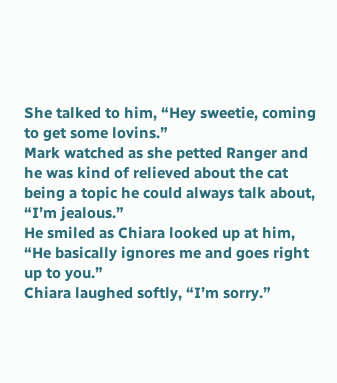She talked to him, “Hey sweetie, coming to get some lovins.”
Mark watched as she petted Ranger and he was kind of relieved about the cat being a topic he could always talk about, “I’m jealous.”
He smiled as Chiara looked up at him, “He basically ignores me and goes right up to you.”
Chiara laughed softly, “I’m sorry.”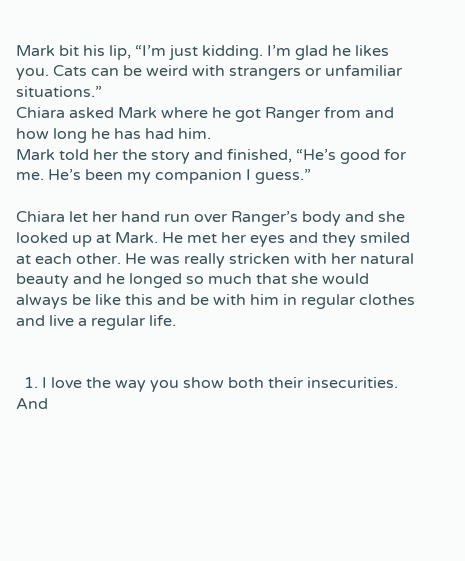Mark bit his lip, “I’m just kidding. I’m glad he likes you. Cats can be weird with strangers or unfamiliar situations.”
Chiara asked Mark where he got Ranger from and how long he has had him.
Mark told her the story and finished, “He’s good for me. He’s been my companion I guess.”

Chiara let her hand run over Ranger’s body and she looked up at Mark. He met her eyes and they smiled at each other. He was really stricken with her natural beauty and he longed so much that she would always be like this and be with him in regular clothes and live a regular life.


  1. I love the way you show both their insecurities. And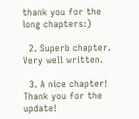thank you for the long chapters:)

  2. Superb chapter. Very well written.

  3. A nice chapter! Thank you for the update!